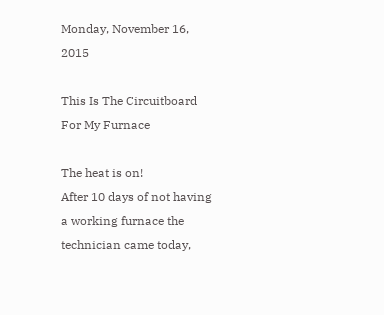Monday, November 16, 2015

This Is The Circuitboard For My Furnace

The heat is on!
After 10 days of not having a working furnace the technician came today,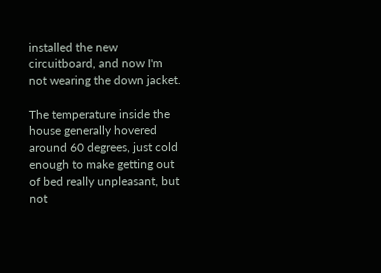installed the new circuitboard, and now I'm not wearing the down jacket.

The temperature inside the house generally hovered around 60 degrees, just cold enough to make getting out of bed really unpleasant, but not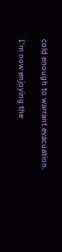cold enough to warrant evacuation.

I'm now enjoying the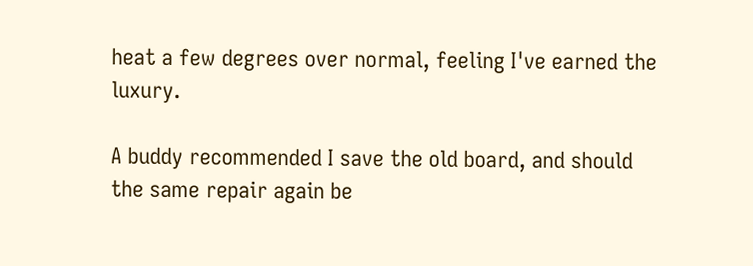heat a few degrees over normal, feeling I've earned the luxury.

A buddy recommended I save the old board, and should the same repair again be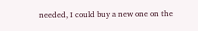needed, I could buy a new one on the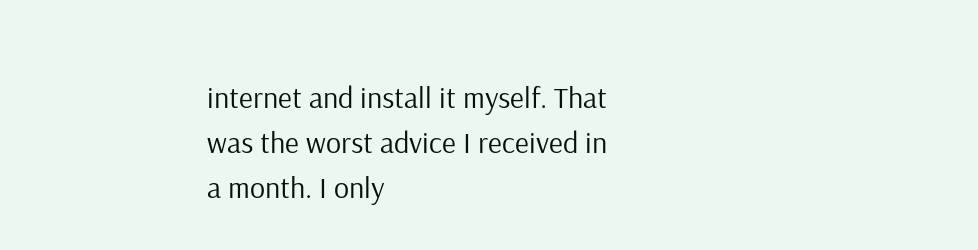internet and install it myself. That was the worst advice I received in a month. I only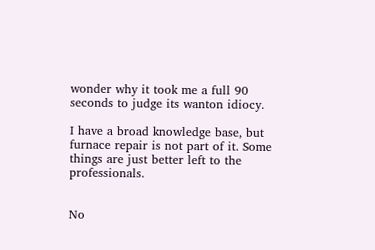wonder why it took me a full 90 seconds to judge its wanton idiocy.

I have a broad knowledge base, but furnace repair is not part of it. Some things are just better left to the professionals.


No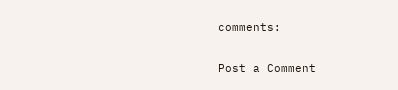comments:

Post a Comment